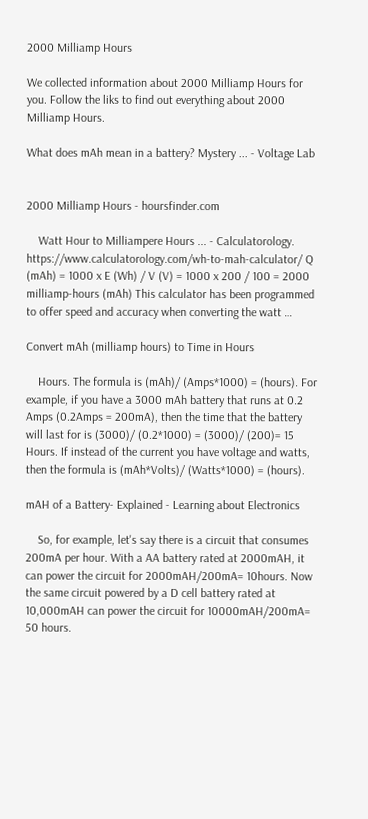2000 Milliamp Hours

We collected information about 2000 Milliamp Hours for you. Follow the liks to find out everything about 2000 Milliamp Hours.

What does mAh mean in a battery? Mystery ... - Voltage Lab


2000 Milliamp Hours - hoursfinder.com

    Watt Hour to Milliampere Hours ... - Calculatorology. https://www.calculatorology.com/wh-to-mah-calculator/ Q (mAh) = 1000 x E (Wh) / V (V) = 1000 x 200 / 100 = 2000 milliamp-hours (mAh) This calculator has been programmed to offer speed and accuracy when converting the watt …

Convert mAh (milliamp hours) to Time in Hours

    Hours. The formula is (mAh)/ (Amps*1000) = (hours). For example, if you have a 3000 mAh battery that runs at 0.2 Amps (0.2Amps = 200mA), then the time that the battery will last for is (3000)/ (0.2*1000) = (3000)/ (200)= 15 Hours. If instead of the current you have voltage and watts, then the formula is (mAh*Volts)/ (Watts*1000) = (hours).

mAH of a Battery- Explained - Learning about Electronics

    So, for example, let's say there is a circuit that consumes 200mA per hour. With a AA battery rated at 2000mAH, it can power the circuit for 2000mAH/200mA= 10hours. Now the same circuit powered by a D cell battery rated at 10,000mAH can power the circuit for 10000mAH/200mA= 50 hours.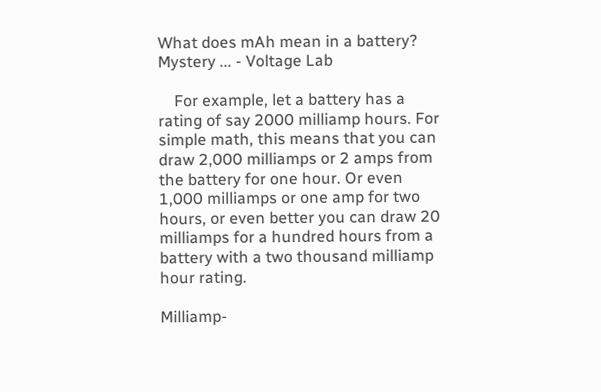What does mAh mean in a battery? Mystery ... - Voltage Lab

    For example, let a battery has a rating of say 2000 milliamp hours. For simple math, this means that you can draw 2,000 milliamps or 2 amps from the battery for one hour. Or even 1,000 milliamps or one amp for two hours, or even better you can draw 20 milliamps for a hundred hours from a battery with a two thousand milliamp hour rating.

Milliamp-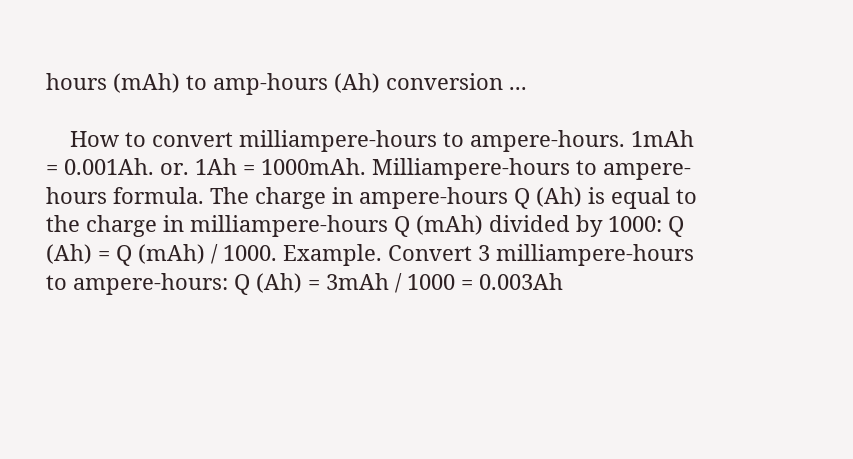hours (mAh) to amp-hours (Ah) conversion ...

    How to convert milliampere-hours to ampere-hours. 1mAh = 0.001Ah. or. 1Ah = 1000mAh. Milliampere-hours to ampere-hours formula. The charge in ampere-hours Q (Ah) is equal to the charge in milliampere-hours Q (mAh) divided by 1000: Q (Ah) = Q (mAh) / 1000. Example. Convert 3 milliampere-hours to ampere-hours: Q (Ah) = 3mAh / 1000 = 0.003Ah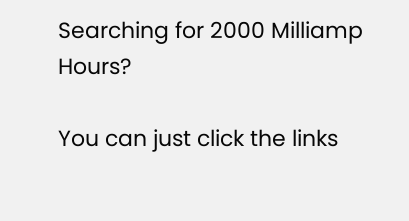Searching for 2000 Milliamp Hours?

You can just click the links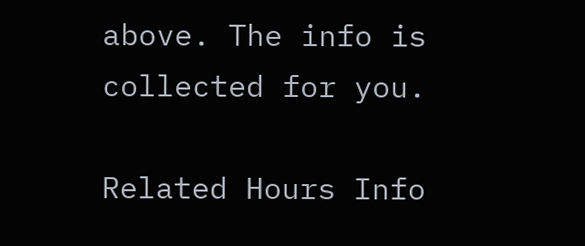above. The info is collected for you.

Related Hours Info